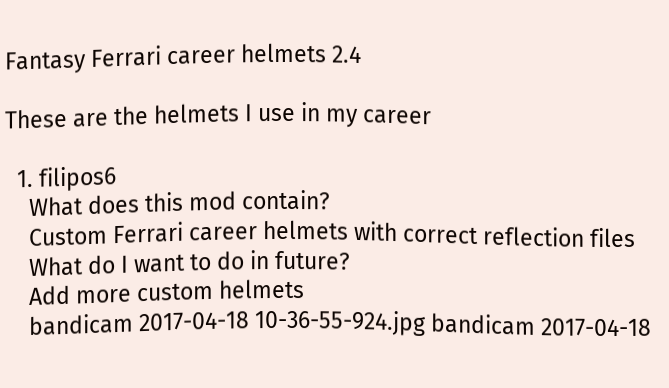Fantasy Ferrari career helmets 2.4

These are the helmets I use in my career

  1. filipos6
    What does this mod contain?
    Custom Ferrari career helmets with correct reflection files
    What do I want to do in future?
    Add more custom helmets
    bandicam 2017-04-18 10-36-55-924.jpg bandicam 2017-04-18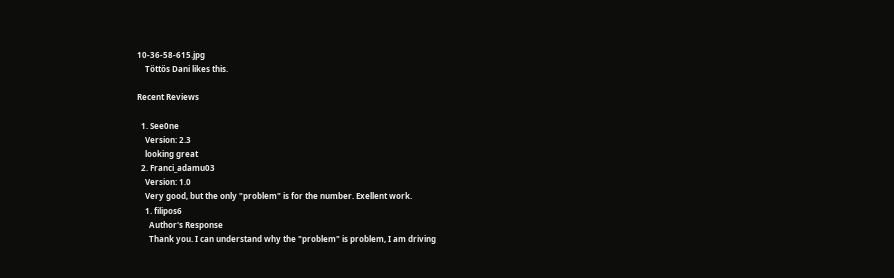10-36-58-615.jpg
    Töttös Dani likes this.

Recent Reviews

  1. See0ne
    Version: 2.3
    looking great
  2. Franci_adamu03
    Version: 1.0
    Very good, but the only "problem" is for the number. Exellent work.
    1. filipos6
      Author's Response
      Thank you. I can understand why the "problem" is problem, I am driving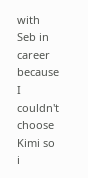with Seb in career because I couldn't choose Kimi so i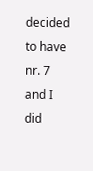decided to have nr. 7 and I did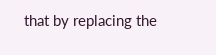that by replacing the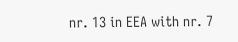nr. 13 in EEA with nr. 7